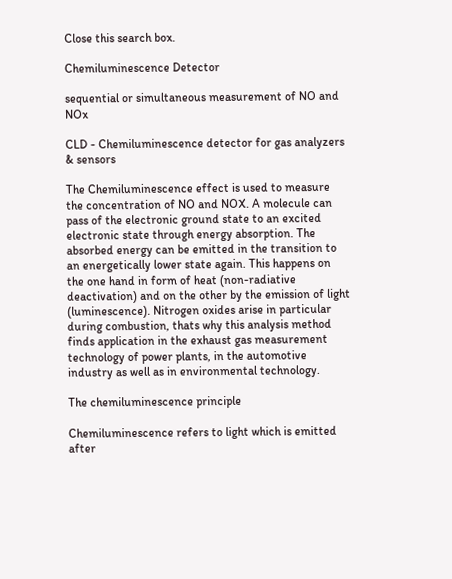Close this search box.

Chemiluminescence Detector

sequential or simultaneous measurement of NO and NOx

CLD - Chemiluminescence detector for gas analyzers & sensors

The Chemiluminescence effect is used to measure the concentration of NO and NOX. A molecule can pass of the electronic ground state to an excited electronic state through energy absorption. The absorbed energy can be emitted in the transition to an energetically lower state again. This happens on the one hand in form of heat (non-radiative deactivation) and on the other by the emission of light (luminescence). Nitrogen oxides arise in particular during combustion, thats why this analysis method finds application in the exhaust gas measurement technology of power plants, in the automotive industry as well as in environmental technology.

The chemiluminescence principle

Chemiluminescence refers to light which is emitted after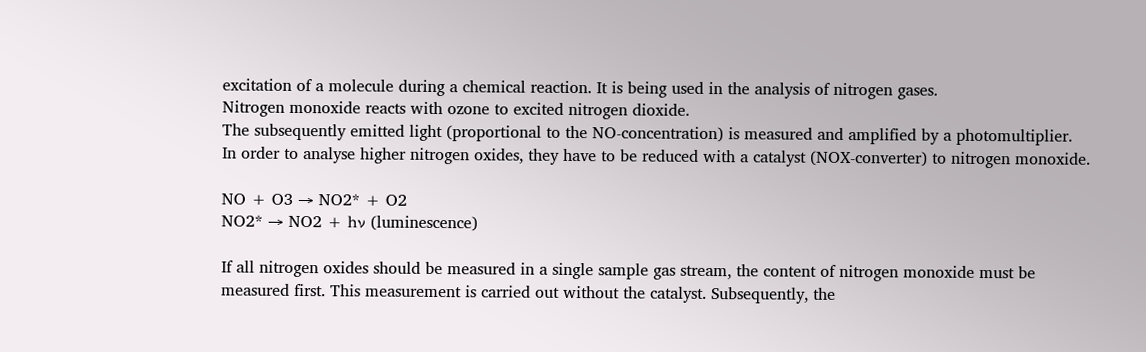excitation of a molecule during a chemical reaction. It is being used in the analysis of nitrogen gases.
Nitrogen monoxide reacts with ozone to excited nitrogen dioxide.
The subsequently emitted light (proportional to the NO-concentration) is measured and amplified by a photomultiplier.
In order to analyse higher nitrogen oxides, they have to be reduced with a catalyst (NOX-converter) to nitrogen monoxide.

NO + O3 → NO2* + O2
NO2* → NO2 + hν (luminescence)

If all nitrogen oxides should be measured in a single sample gas stream, the content of nitrogen monoxide must be measured first. This measurement is carried out without the catalyst. Subsequently, the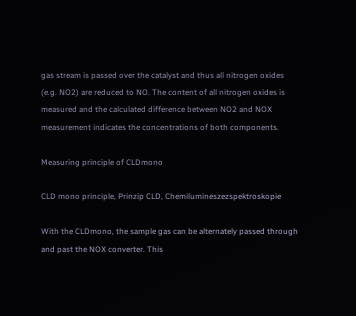gas stream is passed over the catalyst and thus all nitrogen oxides (e.g. NO2) are reduced to NO. The content of all nitrogen oxides is measured and the calculated difference between NO2 and NOX measurement indicates the concentrations of both components.

Measuring principle of CLDmono

CLD mono principle, Prinzip CLD, Chemilumineszezspektroskopie

With the CLDmono, the sample gas can be alternately passed through and past the NOX converter. This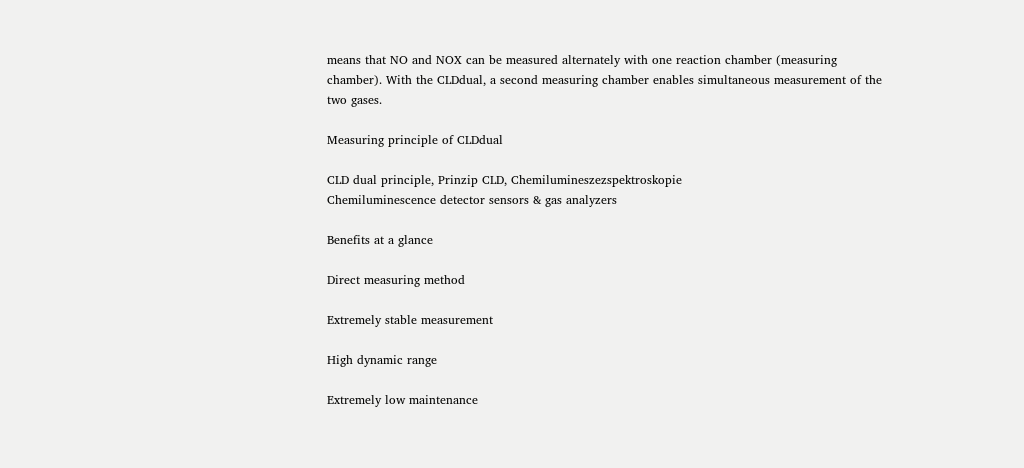means that NO and NOX can be measured alternately with one reaction chamber (measuring chamber). With the CLDdual, a second measuring chamber enables simultaneous measurement of the two gases.

Measuring principle of CLDdual

CLD dual principle, Prinzip CLD, Chemilumineszezspektroskopie
Chemiluminescence detector sensors & gas analyzers

Benefits at a glance

Direct measuring method

Extremely stable measurement

High dynamic range

Extremely low maintenance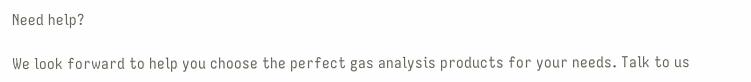Need help?

We look forward to help you choose the perfect gas analysis products for your needs. Talk to us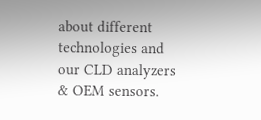about different technologies and our CLD analyzers & OEM sensors.